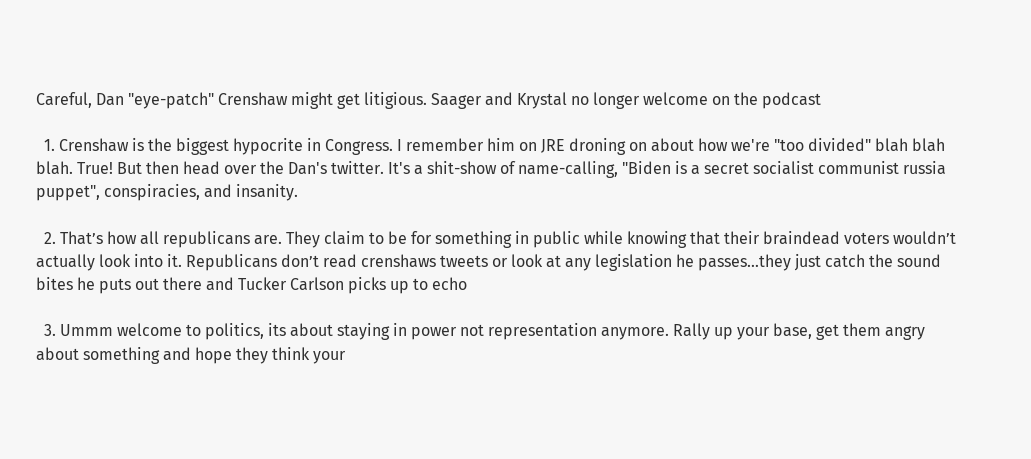Careful, Dan "eye-patch" Crenshaw might get litigious. Saager and Krystal no longer welcome on the podcast

  1. Crenshaw is the biggest hypocrite in Congress. I remember him on JRE droning on about how we're "too divided" blah blah blah. True! But then head over the Dan's twitter. It's a shit-show of name-calling, "Biden is a secret socialist communist russia puppet", conspiracies, and insanity.

  2. That’s how all republicans are. They claim to be for something in public while knowing that their braindead voters wouldn’t actually look into it. Republicans don’t read crenshaws tweets or look at any legislation he passes…they just catch the sound bites he puts out there and Tucker Carlson picks up to echo

  3. Ummm welcome to politics, its about staying in power not representation anymore. Rally up your base, get them angry about something and hope they think your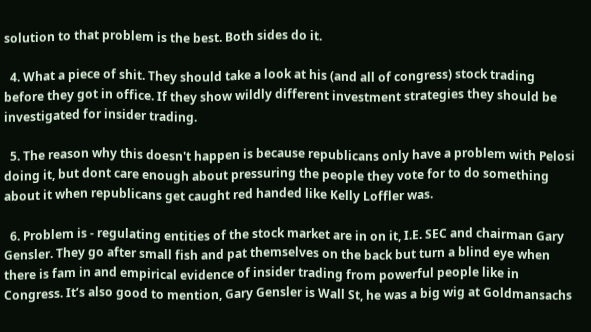solution to that problem is the best. Both sides do it.

  4. What a piece of shit. They should take a look at his (and all of congress) stock trading before they got in office. If they show wildly different investment strategies they should be investigated for insider trading.

  5. The reason why this doesn't happen is because republicans only have a problem with Pelosi doing it, but dont care enough about pressuring the people they vote for to do something about it when republicans get caught red handed like Kelly Loffler was.

  6. Problem is - regulating entities of the stock market are in on it, I.E. SEC and chairman Gary Gensler. They go after small fish and pat themselves on the back but turn a blind eye when there is fam in and empirical evidence of insider trading from powerful people like in Congress. It’s also good to mention, Gary Gensler is Wall St, he was a big wig at Goldmansachs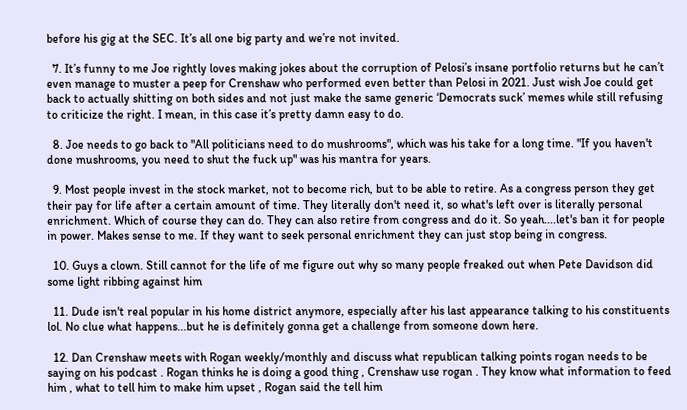before his gig at the SEC. It’s all one big party and we’re not invited.

  7. It’s funny to me Joe rightly loves making jokes about the corruption of Pelosi’s insane portfolio returns but he can’t even manage to muster a peep for Crenshaw who performed even better than Pelosi in 2021. Just wish Joe could get back to actually shitting on both sides and not just make the same generic ‘Democrats suck’ memes while still refusing to criticize the right. I mean, in this case it’s pretty damn easy to do.

  8. Joe needs to go back to "All politicians need to do mushrooms", which was his take for a long time. "If you haven't done mushrooms, you need to shut the fuck up" was his mantra for years.

  9. Most people invest in the stock market, not to become rich, but to be able to retire. As a congress person they get their pay for life after a certain amount of time. They literally don't need it, so what's left over is literally personal enrichment. Which of course they can do. They can also retire from congress and do it. So yeah....let's ban it for people in power. Makes sense to me. If they want to seek personal enrichment they can just stop being in congress.

  10. Guys a clown. Still cannot for the life of me figure out why so many people freaked out when Pete Davidson did some light ribbing against him

  11. Dude isn't real popular in his home district anymore, especially after his last appearance talking to his constituents lol. No clue what happens...but he is definitely gonna get a challenge from someone down here.

  12. Dan Crenshaw meets with Rogan weekly/monthly and discuss what republican talking points rogan needs to be saying on his podcast . Rogan thinks he is doing a good thing , Crenshaw use rogan . They know what information to feed him , what to tell him to make him upset , Rogan said the tell him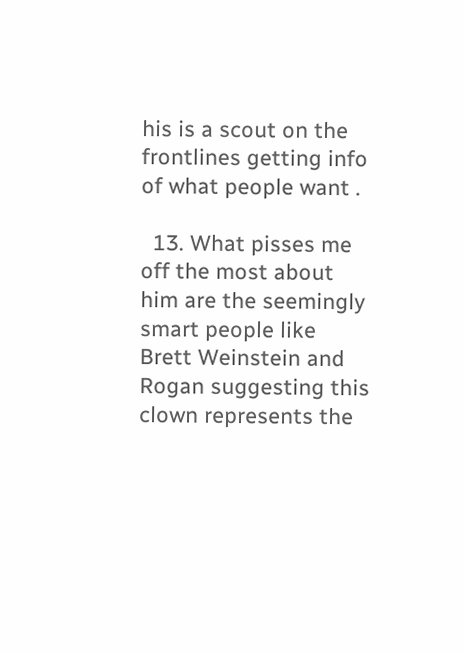his is a scout on the frontlines getting info of what people want .

  13. What pisses me off the most about him are the seemingly smart people like Brett Weinstein and Rogan suggesting this clown represents the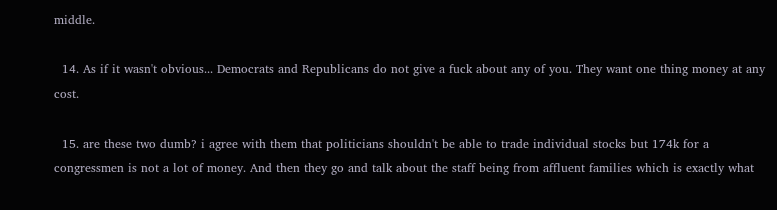middle.

  14. As if it wasn't obvious... Democrats and Republicans do not give a fuck about any of you. They want one thing money at any cost.

  15. are these two dumb? i agree with them that politicians shouldn't be able to trade individual stocks but 174k for a congressmen is not a lot of money. And then they go and talk about the staff being from affluent families which is exactly what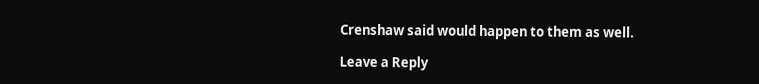Crenshaw said would happen to them as well.

Leave a Reply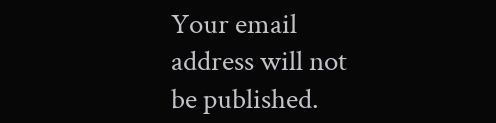Your email address will not be published.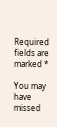Required fields are marked *

You may have missed